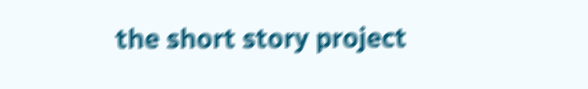the short story project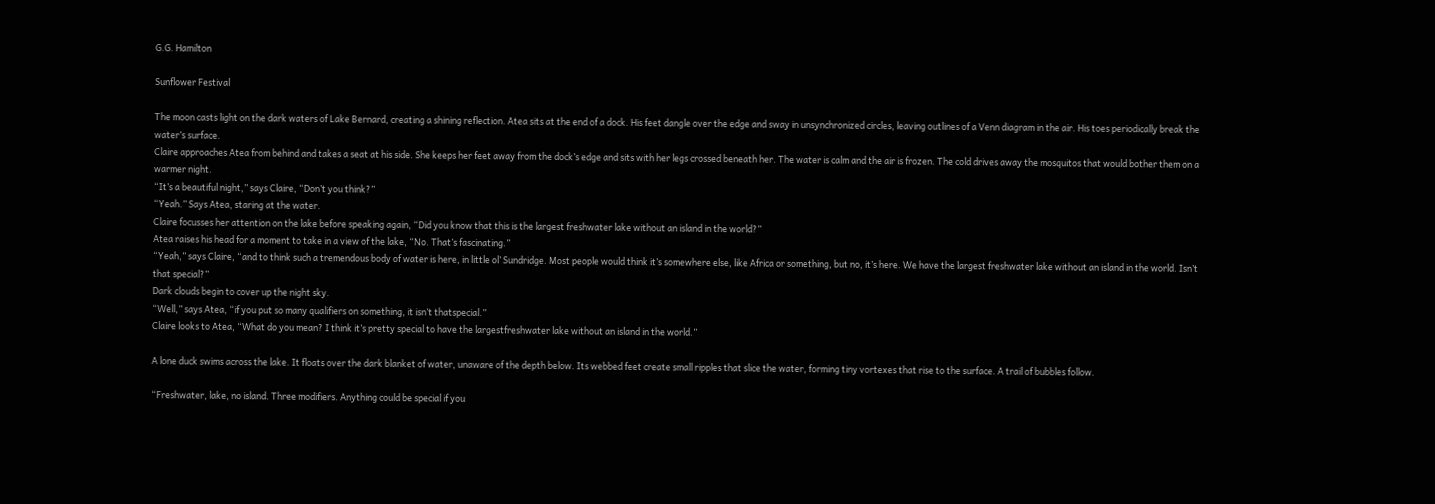G.G. Hamilton

Sunflower Festival

The moon casts light on the dark waters of Lake Bernard, creating a shining reflection. Atea sits at the end of a dock. His feet dangle over the edge and sway in unsynchronized circles, leaving outlines of a Venn diagram in the air. His toes periodically break the water’s surface.
Claire approaches Atea from behind and takes a seat at his side. She keeps her feet away from the dock’s edge and sits with her legs crossed beneath her. The water is calm and the air is frozen. The cold drives away the mosquitos that would bother them on a warmer night.
“It’s a beautiful night,” says Claire, “Don’t you think?”
“Yeah.” Says Atea, staring at the water.
Claire focusses her attention on the lake before speaking again, “Did you know that this is the largest freshwater lake without an island in the world?”
Atea raises his head for a moment to take in a view of the lake, “No. That’s fascinating.”
“Yeah,” says Claire, “and to think such a tremendous body of water is here, in little ol’ Sundridge. Most people would think it’s somewhere else, like Africa or something, but no, it’s here. We have the largest freshwater lake without an island in the world. Isn’t that special?”
Dark clouds begin to cover up the night sky.
“Well,” says Atea, “if you put so many qualifiers on something, it isn’t thatspecial.”
Claire looks to Atea, “What do you mean? I think it’s pretty special to have the largestfreshwater lake without an island in the world.”

A lone duck swims across the lake. It floats over the dark blanket of water, unaware of the depth below. Its webbed feet create small ripples that slice the water, forming tiny vortexes that rise to the surface. A trail of bubbles follow.

“Freshwater, lake, no island. Three modifiers. Anything could be special if you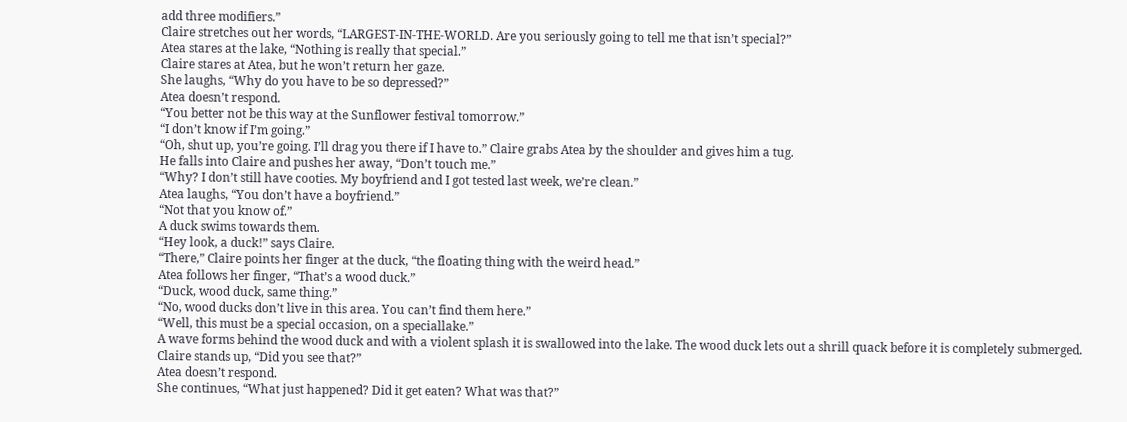add three modifiers.”
Claire stretches out her words, “LARGEST-IN-THE-WORLD. Are you seriously going to tell me that isn’t special?”
Atea stares at the lake, “Nothing is really that special.”
Claire stares at Atea, but he won’t return her gaze.
She laughs, “Why do you have to be so depressed?”
Atea doesn’t respond.
“You better not be this way at the Sunflower festival tomorrow.”
“I don’t know if I’m going.”
“Oh, shut up, you’re going. I’ll drag you there if I have to.” Claire grabs Atea by the shoulder and gives him a tug.
He falls into Claire and pushes her away, “Don’t touch me.”
“Why? I don’t still have cooties. My boyfriend and I got tested last week, we’re clean.”
Atea laughs, “You don’t have a boyfriend.”
“Not that you know of.”
A duck swims towards them.
“Hey look, a duck!” says Claire.
“There,” Claire points her finger at the duck, “the floating thing with the weird head.”
Atea follows her finger, “That’s a wood duck.”
“Duck, wood duck, same thing.”
“No, wood ducks don’t live in this area. You can’t find them here.”
“Well, this must be a special occasion, on a speciallake.”
A wave forms behind the wood duck and with a violent splash it is swallowed into the lake. The wood duck lets out a shrill quack before it is completely submerged.
Claire stands up, “Did you see that?”
Atea doesn’t respond.
She continues, “What just happened? Did it get eaten? What was that?”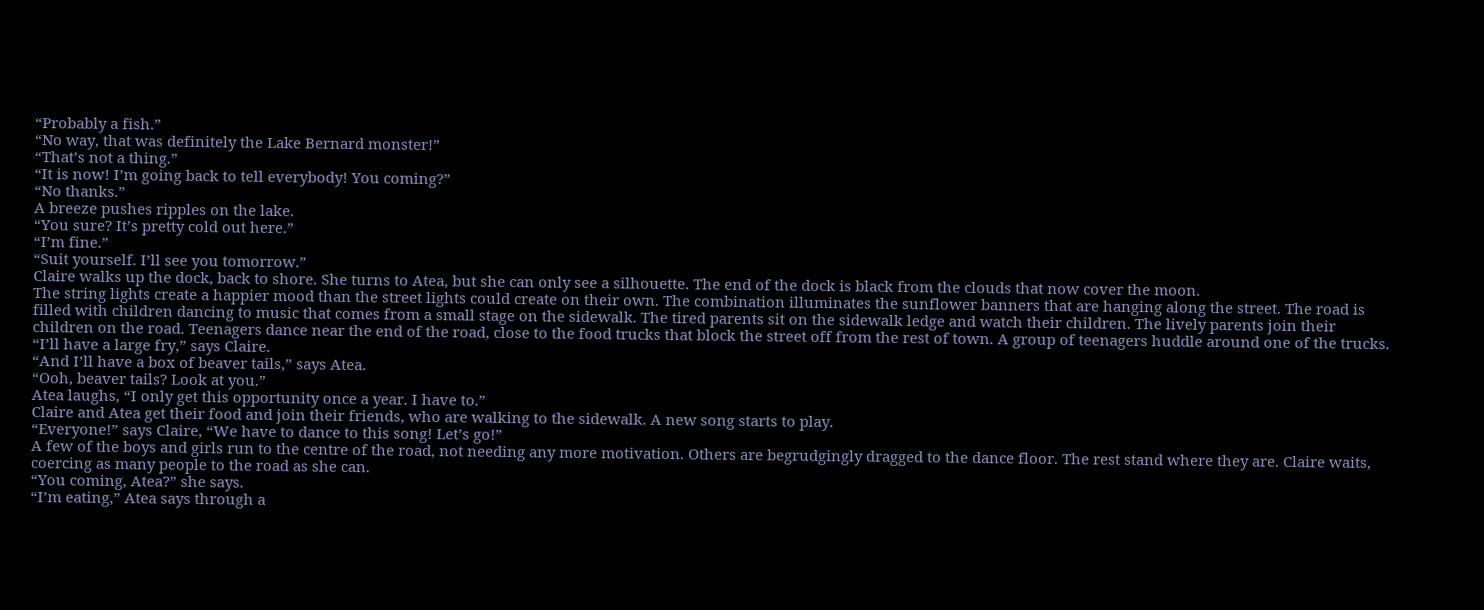“Probably a fish.”
“No way, that was definitely the Lake Bernard monster!”
“That’s not a thing.”
“It is now! I’m going back to tell everybody! You coming?”
“No thanks.”
A breeze pushes ripples on the lake.
“You sure? It’s pretty cold out here.”
“I’m fine.”
“Suit yourself. I’ll see you tomorrow.”
Claire walks up the dock, back to shore. She turns to Atea, but she can only see a silhouette. The end of the dock is black from the clouds that now cover the moon.
The string lights create a happier mood than the street lights could create on their own. The combination illuminates the sunflower banners that are hanging along the street. The road is filled with children dancing to music that comes from a small stage on the sidewalk. The tired parents sit on the sidewalk ledge and watch their children. The lively parents join their children on the road. Teenagers dance near the end of the road, close to the food trucks that block the street off from the rest of town. A group of teenagers huddle around one of the trucks.
“I’ll have a large fry,” says Claire.
“And I’ll have a box of beaver tails,” says Atea.
“Ooh, beaver tails? Look at you.”
Atea laughs, “I only get this opportunity once a year. I have to.”
Claire and Atea get their food and join their friends, who are walking to the sidewalk. A new song starts to play.
“Everyone!” says Claire, “We have to dance to this song! Let’s go!”
A few of the boys and girls run to the centre of the road, not needing any more motivation. Others are begrudgingly dragged to the dance floor. The rest stand where they are. Claire waits, coercing as many people to the road as she can.
“You coming, Atea?” she says.
“I’m eating,” Atea says through a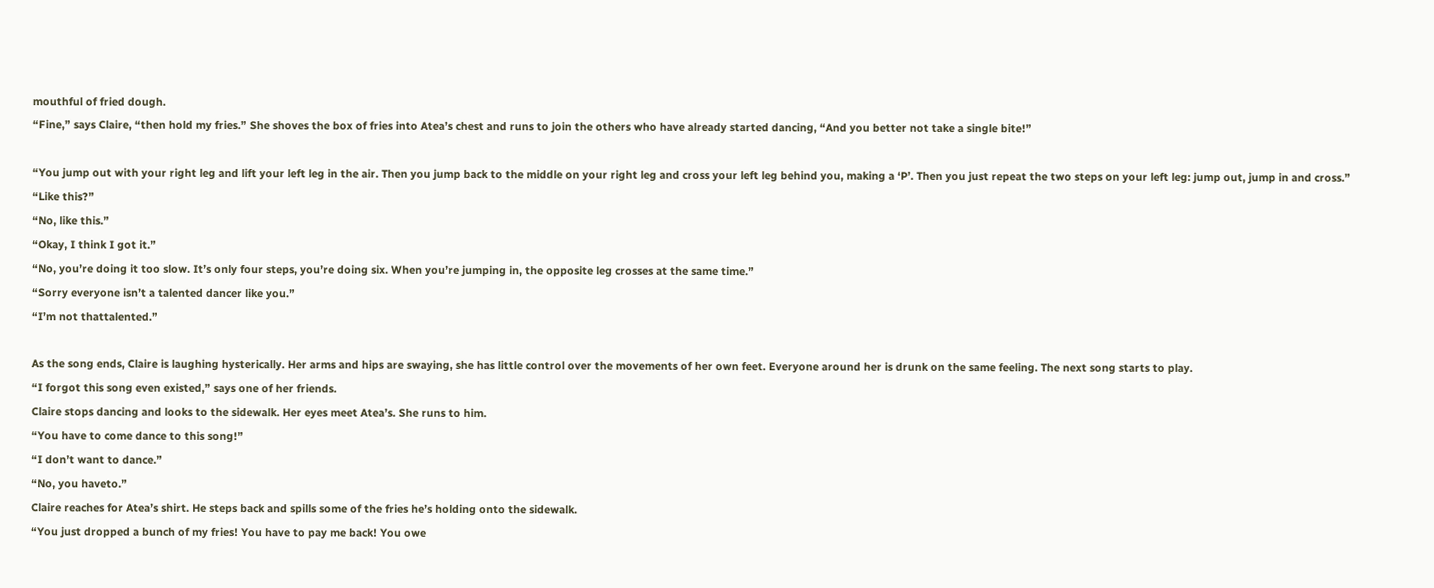mouthful of fried dough.
“Fine,” says Claire, “then hold my fries.” She shoves the box of fries into Atea’s chest and runs to join the others who have already started dancing, “And you better not take a single bite!”

“You jump out with your right leg and lift your left leg in the air. Then you jump back to the middle on your right leg and cross your left leg behind you, making a ‘P’. Then you just repeat the two steps on your left leg: jump out, jump in and cross.”
“Like this?”
“No, like this.”
“Okay, I think I got it.”
“No, you’re doing it too slow. It’s only four steps, you’re doing six. When you’re jumping in, the opposite leg crosses at the same time.”
“Sorry everyone isn’t a talented dancer like you.”
“I’m not thattalented.”

As the song ends, Claire is laughing hysterically. Her arms and hips are swaying, she has little control over the movements of her own feet. Everyone around her is drunk on the same feeling. The next song starts to play.
“I forgot this song even existed,” says one of her friends.
Claire stops dancing and looks to the sidewalk. Her eyes meet Atea’s. She runs to him.
“You have to come dance to this song!”
“I don’t want to dance.”
“No, you haveto.”
Claire reaches for Atea’s shirt. He steps back and spills some of the fries he’s holding onto the sidewalk.
“You just dropped a bunch of my fries! You have to pay me back! You owe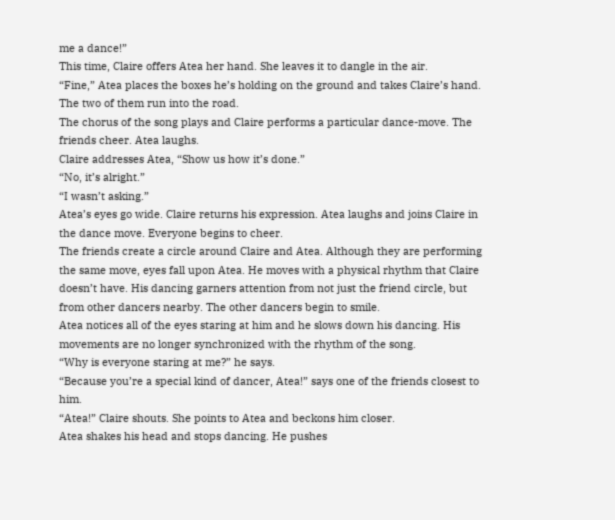me a dance!”
This time, Claire offers Atea her hand. She leaves it to dangle in the air.
“Fine,” Atea places the boxes he’s holding on the ground and takes Claire’s hand. The two of them run into the road.
The chorus of the song plays and Claire performs a particular dance-move. The friends cheer. Atea laughs.
Claire addresses Atea, “Show us how it’s done.”
“No, it’s alright.”
“I wasn’t asking.”
Atea’s eyes go wide. Claire returns his expression. Atea laughs and joins Claire in the dance move. Everyone begins to cheer.
The friends create a circle around Claire and Atea. Although they are performing the same move, eyes fall upon Atea. He moves with a physical rhythm that Claire doesn’t have. His dancing garners attention from not just the friend circle, but from other dancers nearby. The other dancers begin to smile.
Atea notices all of the eyes staring at him and he slows down his dancing. His movements are no longer synchronized with the rhythm of the song.
“Why is everyone staring at me?” he says.
“Because you’re a special kind of dancer, Atea!” says one of the friends closest to him.
“Atea!” Claire shouts. She points to Atea and beckons him closer.
Atea shakes his head and stops dancing. He pushes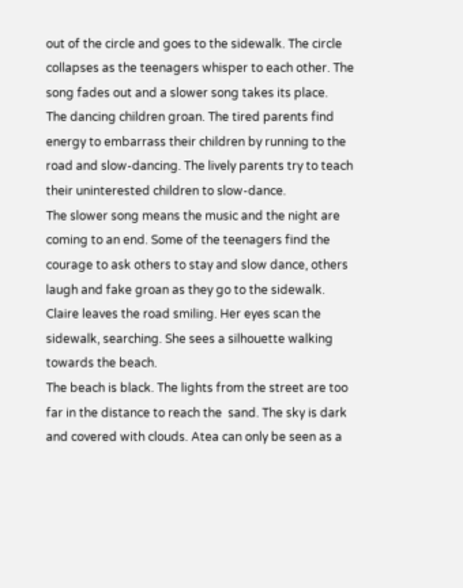out of the circle and goes to the sidewalk. The circle collapses as the teenagers whisper to each other. The song fades out and a slower song takes its place.
The dancing children groan. The tired parents find energy to embarrass their children by running to the road and slow-dancing. The lively parents try to teach their uninterested children to slow-dance.
The slower song means the music and the night are coming to an end. Some of the teenagers find the courage to ask others to stay and slow dance, others laugh and fake groan as they go to the sidewalk. Claire leaves the road smiling. Her eyes scan the sidewalk, searching. She sees a silhouette walking towards the beach.
The beach is black. The lights from the street are too far in the distance to reach the  sand. The sky is dark and covered with clouds. Atea can only be seen as a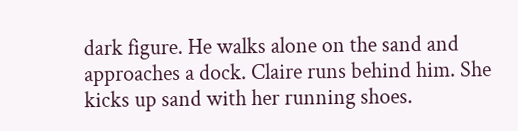dark figure. He walks alone on the sand and approaches a dock. Claire runs behind him. She kicks up sand with her running shoes.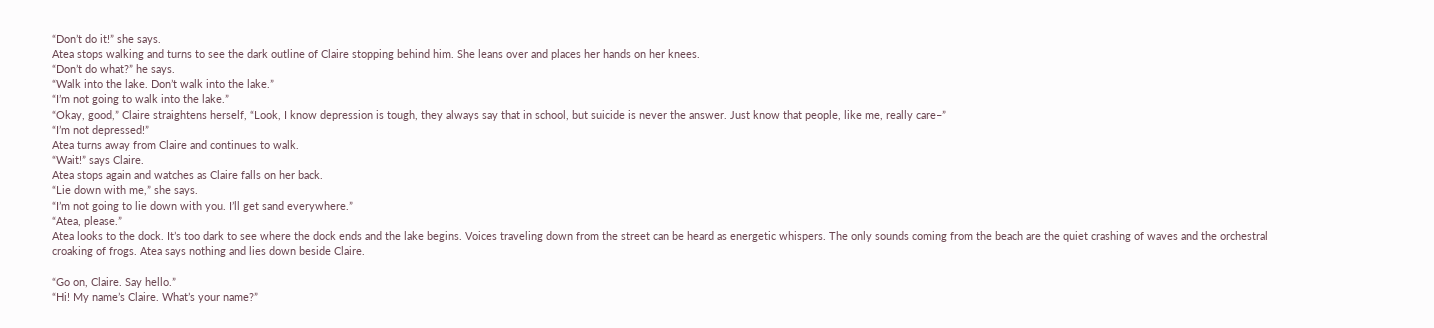“Don’t do it!” she says.
Atea stops walking and turns to see the dark outline of Claire stopping behind him. She leans over and places her hands on her knees.
“Don’t do what?” he says.
“Walk into the lake. Don’t walk into the lake.”
“I’m not going to walk into the lake.”
“Okay, good,” Claire straightens herself, “Look, I know depression is tough, they always say that in school, but suicide is never the answer. Just know that people, like me, really care–”
“I’m not depressed!”
Atea turns away from Claire and continues to walk.
“Wait!” says Claire.
Atea stops again and watches as Claire falls on her back.
“Lie down with me,” she says.
“I’m not going to lie down with you. I’ll get sand everywhere.”
“Atea, please.”
Atea looks to the dock. It’s too dark to see where the dock ends and the lake begins. Voices traveling down from the street can be heard as energetic whispers. The only sounds coming from the beach are the quiet crashing of waves and the orchestral croaking of frogs. Atea says nothing and lies down beside Claire.

“Go on, Claire. Say hello.”
“Hi! My name’s Claire. What’s your name?”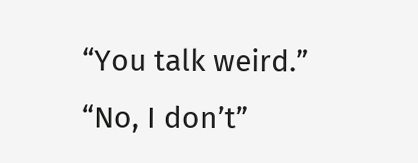“You talk weird.”
“No, I don’t”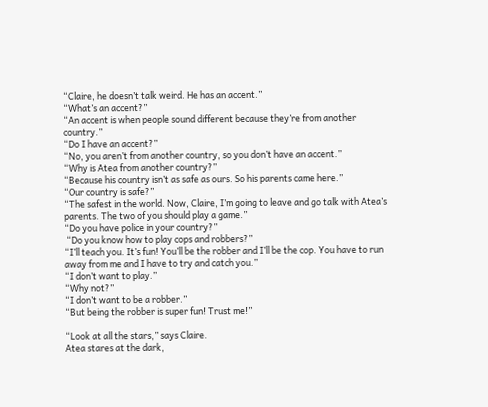“Claire, he doesn’t talk weird. He has an accent.”
“What’s an accent?”
“An accent is when people sound different because they’re from another country.”
“Do I have an accent?”
“No, you aren’t from another country, so you don’t have an accent.”
“Why is Atea from another country?”
“Because his country isn’t as safe as ours. So his parents came here.”
“Our country is safe?”
“The safest in the world. Now, Claire, I’m going to leave and go talk with Atea’s parents. The two of you should play a game.”
“Do you have police in your country?”
 “Do you know how to play cops and robbers?”
“I’ll teach you. It’s fun! You’ll be the robber and I’ll be the cop. You have to run away from me and I have to try and catch you.”
“I don’t want to play.”
“Why not?”
“I don’t want to be a robber.”
“But being the robber is super fun! Trust me!”

“Look at all the stars,” says Claire.
Atea stares at the dark,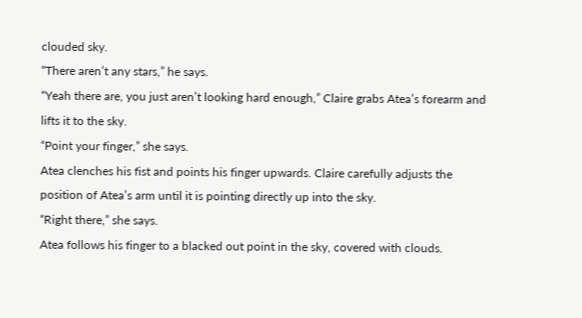clouded sky.
“There aren’t any stars,” he says.
“Yeah there are, you just aren’t looking hard enough,” Claire grabs Atea’s forearm and lifts it to the sky.
“Point your finger,” she says.
Atea clenches his fist and points his finger upwards. Claire carefully adjusts the position of Atea’s arm until it is pointing directly up into the sky.
“Right there,” she says.
Atea follows his finger to a blacked out point in the sky, covered with clouds.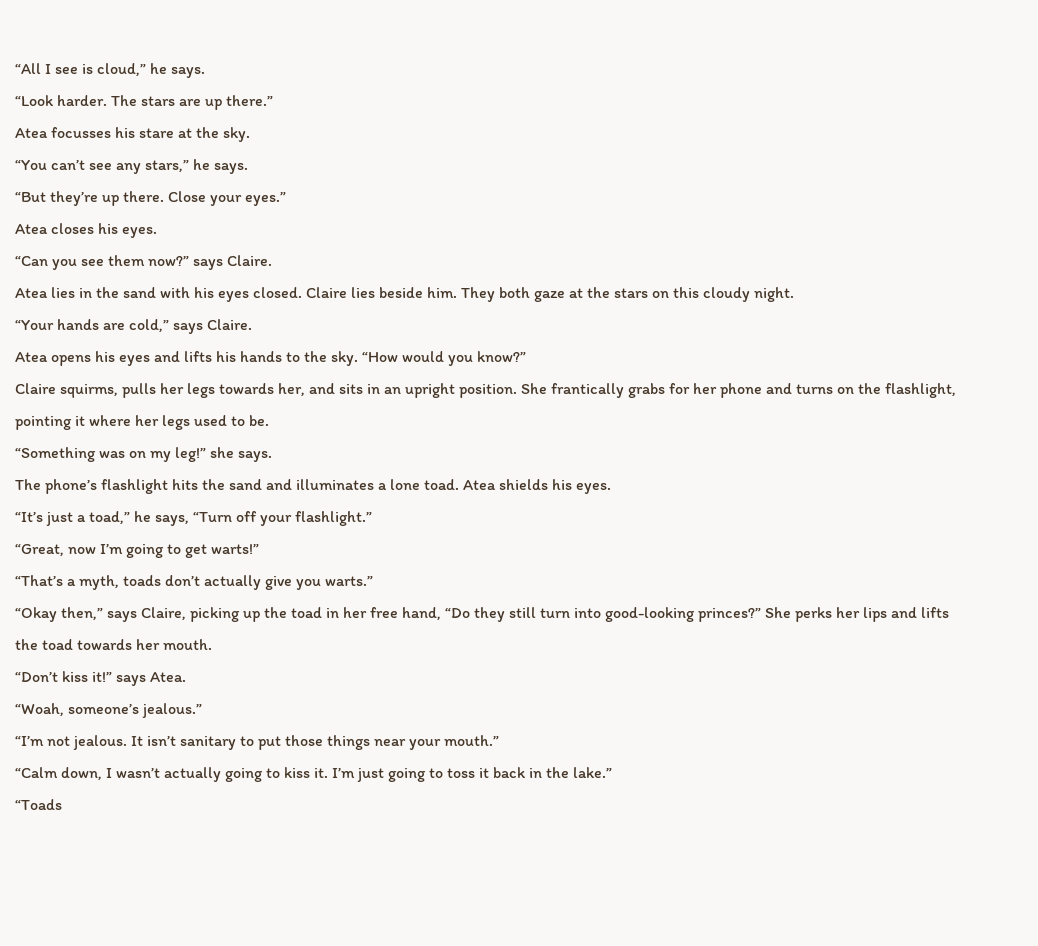“All I see is cloud,” he says.
“Look harder. The stars are up there.”
Atea focusses his stare at the sky.
“You can’t see any stars,” he says.
“But they’re up there. Close your eyes.”
Atea closes his eyes.
“Can you see them now?” says Claire.
Atea lies in the sand with his eyes closed. Claire lies beside him. They both gaze at the stars on this cloudy night.
“Your hands are cold,” says Claire.
Atea opens his eyes and lifts his hands to the sky. “How would you know?”
Claire squirms, pulls her legs towards her, and sits in an upright position. She frantically grabs for her phone and turns on the flashlight, pointing it where her legs used to be.
“Something was on my leg!” she says.
The phone’s flashlight hits the sand and illuminates a lone toad. Atea shields his eyes.
“It’s just a toad,” he says, “Turn off your flashlight.”
“Great, now I’m going to get warts!”
“That’s a myth, toads don’t actually give you warts.”
“Okay then,” says Claire, picking up the toad in her free hand, “Do they still turn into good-looking princes?” She perks her lips and lifts the toad towards her mouth.
“Don’t kiss it!” says Atea.
“Woah, someone’s jealous.”
“I’m not jealous. It isn’t sanitary to put those things near your mouth.”
“Calm down, I wasn’t actually going to kiss it. I’m just going to toss it back in the lake.”
“Toads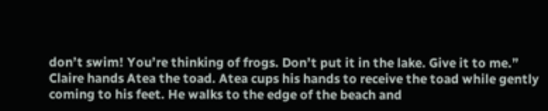don’t swim! You’re thinking of frogs. Don’t put it in the lake. Give it to me.”
Claire hands Atea the toad. Atea cups his hands to receive the toad while gently coming to his feet. He walks to the edge of the beach and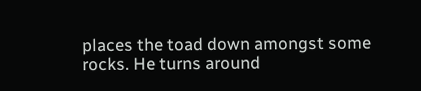places the toad down amongst some rocks. He turns around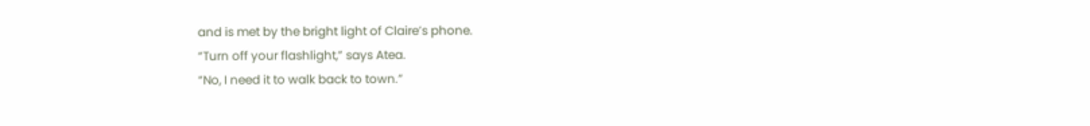and is met by the bright light of Claire’s phone.
“Turn off your flashlight,” says Atea.
“No, I need it to walk back to town.”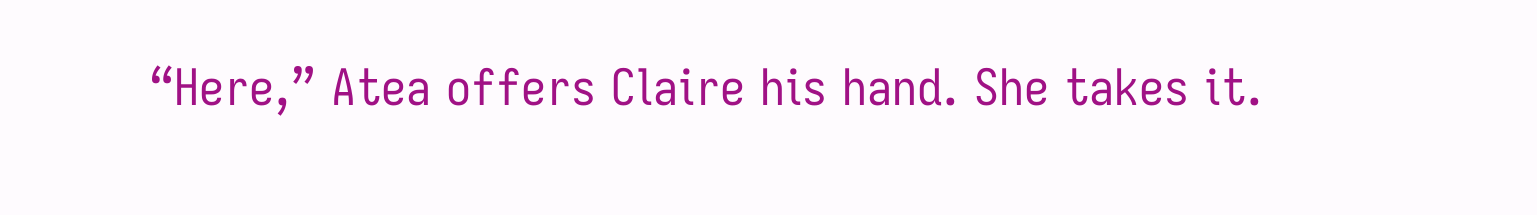“Here,” Atea offers Claire his hand. She takes it.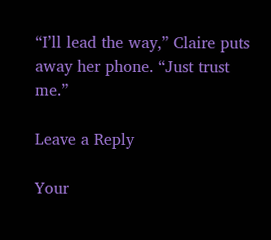“I’ll lead the way,” Claire puts away her phone. “Just trust me.”

Leave a Reply

Your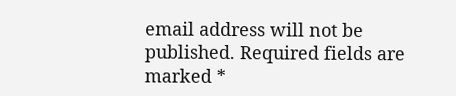email address will not be published. Required fields are marked *